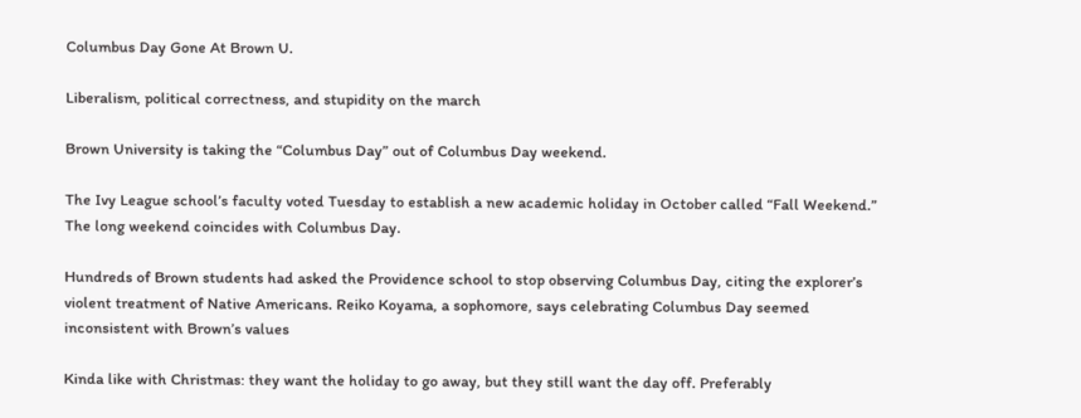Columbus Day Gone At Brown U.

Liberalism, political correctness, and stupidity on the march

Brown University is taking the “Columbus Day” out of Columbus Day weekend.

The Ivy League school’s faculty voted Tuesday to establish a new academic holiday in October called “Fall Weekend.” The long weekend coincides with Columbus Day.

Hundreds of Brown students had asked the Providence school to stop observing Columbus Day, citing the explorer’s violent treatment of Native Americans. Reiko Koyama, a sophomore, says celebrating Columbus Day seemed inconsistent with Brown’s values

Kinda like with Christmas: they want the holiday to go away, but they still want the day off. Preferably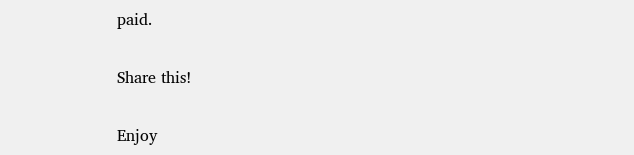paid.

Share this!

Enjoy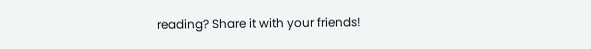reading? Share it with your friends!